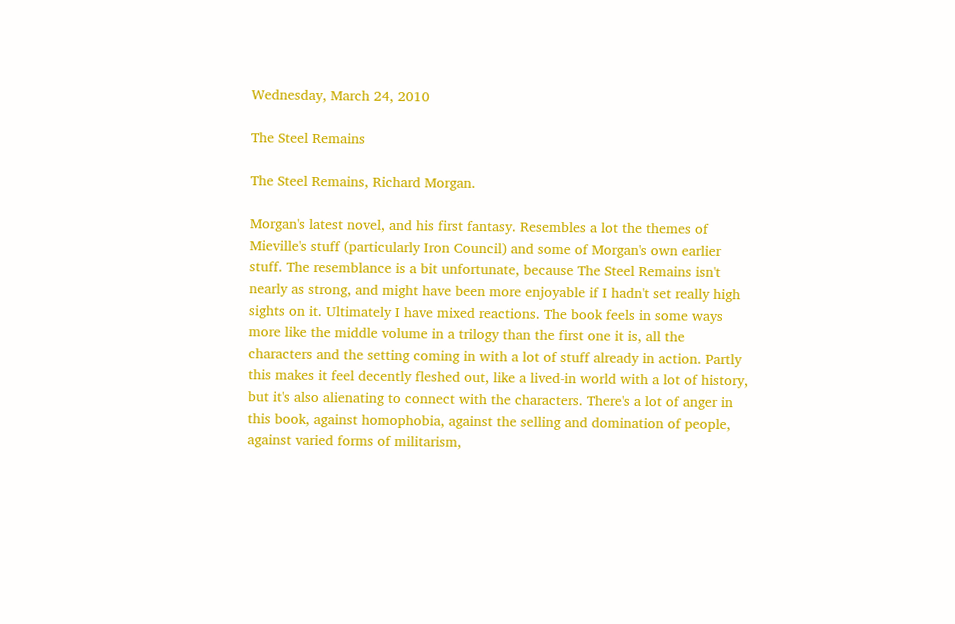Wednesday, March 24, 2010

The Steel Remains

The Steel Remains, Richard Morgan.

Morgan's latest novel, and his first fantasy. Resembles a lot the themes of Mieville's stuff (particularly Iron Council) and some of Morgan's own earlier stuff. The resemblance is a bit unfortunate, because The Steel Remains isn't nearly as strong, and might have been more enjoyable if I hadn't set really high sights on it. Ultimately I have mixed reactions. The book feels in some ways more like the middle volume in a trilogy than the first one it is, all the characters and the setting coming in with a lot of stuff already in action. Partly this makes it feel decently fleshed out, like a lived-in world with a lot of history, but it's also alienating to connect with the characters. There's a lot of anger in this book, against homophobia, against the selling and domination of people, against varied forms of militarism,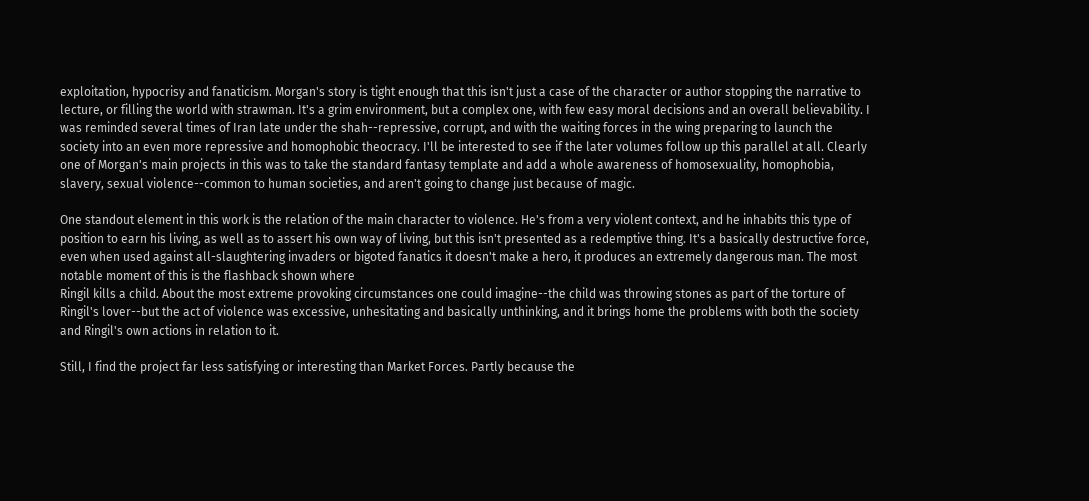exploitation, hypocrisy and fanaticism. Morgan's story is tight enough that this isn't just a case of the character or author stopping the narrative to lecture, or filling the world with strawman. It's a grim environment, but a complex one, with few easy moral decisions and an overall believability. I was reminded several times of Iran late under the shah--repressive, corrupt, and with the waiting forces in the wing preparing to launch the society into an even more repressive and homophobic theocracy. I'll be interested to see if the later volumes follow up this parallel at all. Clearly one of Morgan's main projects in this was to take the standard fantasy template and add a whole awareness of homosexuality, homophobia, slavery, sexual violence--common to human societies, and aren't going to change just because of magic.

One standout element in this work is the relation of the main character to violence. He's from a very violent context, and he inhabits this type of position to earn his living, as well as to assert his own way of living, but this isn't presented as a redemptive thing. It's a basically destructive force, even when used against all-slaughtering invaders or bigoted fanatics it doesn't make a hero, it produces an extremely dangerous man. The most notable moment of this is the flashback shown where
Ringil kills a child. About the most extreme provoking circumstances one could imagine--the child was throwing stones as part of the torture of Ringil's lover--but the act of violence was excessive, unhesitating and basically unthinking, and it brings home the problems with both the society and Ringil's own actions in relation to it.

Still, I find the project far less satisfying or interesting than Market Forces. Partly because the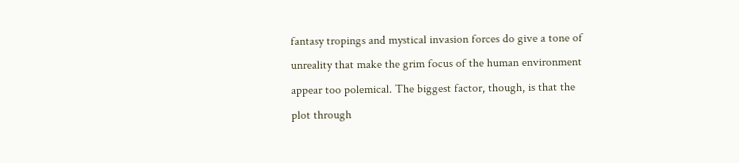fantasy tropings and mystical invasion forces do give a tone of unreality that make the grim focus of the human environment appear too polemical. The biggest factor, though, is that the plot through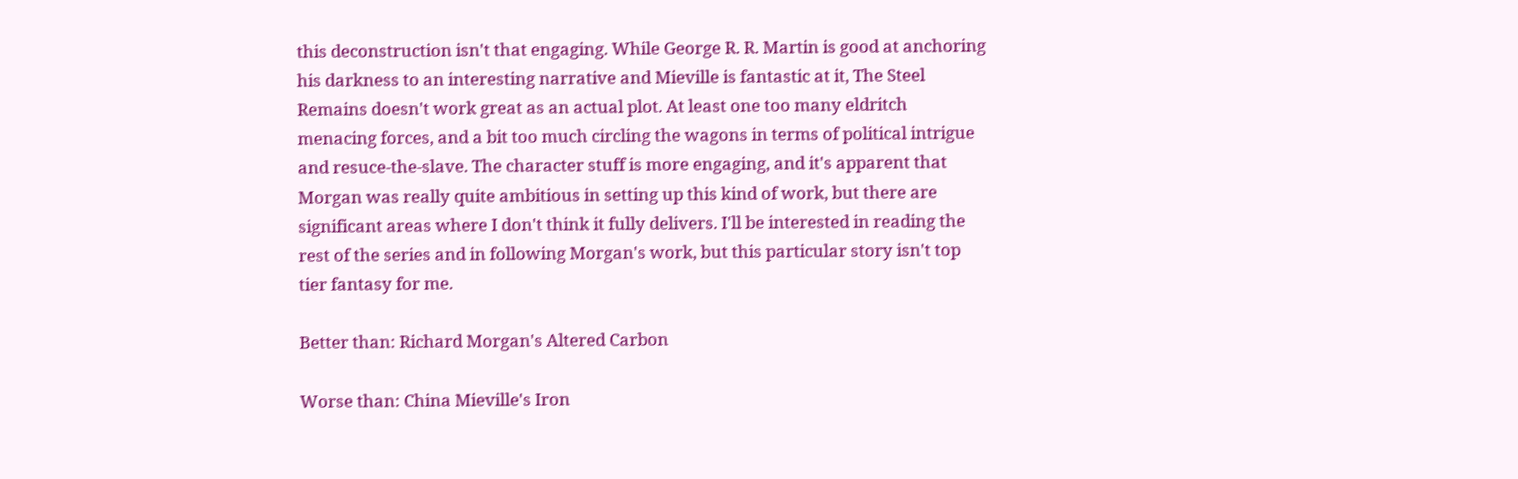this deconstruction isn't that engaging. While George R. R. Martin is good at anchoring his darkness to an interesting narrative and Mieville is fantastic at it, The Steel Remains doesn't work great as an actual plot. At least one too many eldritch menacing forces, and a bit too much circling the wagons in terms of political intrigue and resuce-the-slave. The character stuff is more engaging, and it's apparent that Morgan was really quite ambitious in setting up this kind of work, but there are significant areas where I don't think it fully delivers. I'll be interested in reading the rest of the series and in following Morgan's work, but this particular story isn't top tier fantasy for me.

Better than: Richard Morgan's Altered Carbon

Worse than: China Mieville's Iron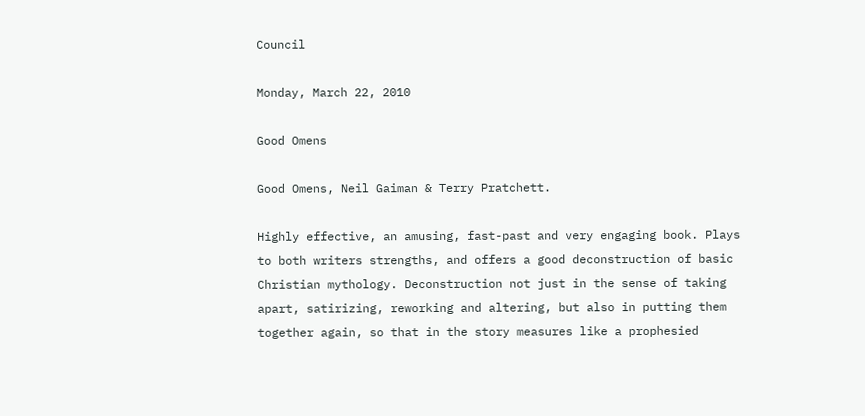Council

Monday, March 22, 2010

Good Omens

Good Omens, Neil Gaiman & Terry Pratchett.

Highly effective, an amusing, fast-past and very engaging book. Plays to both writers strengths, and offers a good deconstruction of basic Christian mythology. Deconstruction not just in the sense of taking apart, satirizing, reworking and altering, but also in putting them together again, so that in the story measures like a prophesied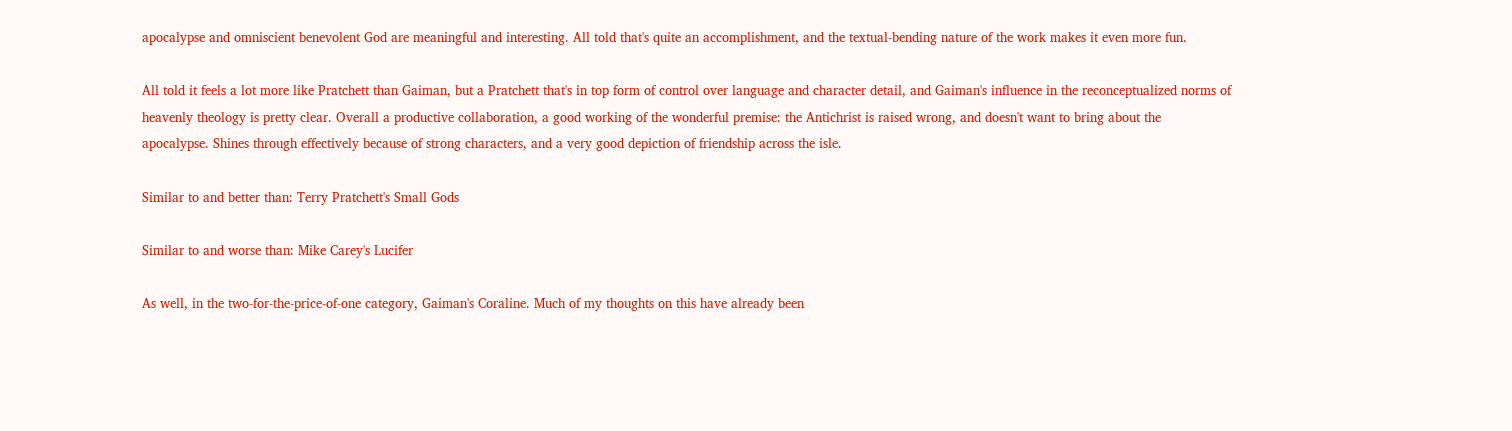apocalypse and omniscient benevolent God are meaningful and interesting. All told that's quite an accomplishment, and the textual-bending nature of the work makes it even more fun.

All told it feels a lot more like Pratchett than Gaiman, but a Pratchett that's in top form of control over language and character detail, and Gaiman's influence in the reconceptualized norms of heavenly theology is pretty clear. Overall a productive collaboration, a good working of the wonderful premise: the Antichrist is raised wrong, and doesn't want to bring about the apocalypse. Shines through effectively because of strong characters, and a very good depiction of friendship across the isle.

Similar to and better than: Terry Pratchett's Small Gods

Similar to and worse than: Mike Carey's Lucifer

As well, in the two-for-the-price-of-one category, Gaiman's Coraline. Much of my thoughts on this have already been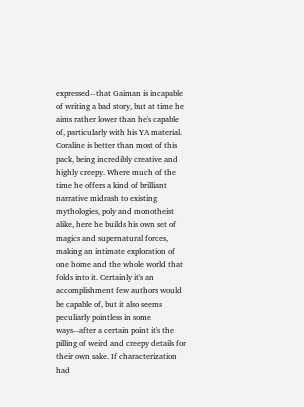expressed--that Gaiman is incapable of writing a bad story, but at time he aims rather lower than he's capable of, particularly with his YA material. Coraline is better than most of this pack, being incredibly creative and highly creepy. Where much of the time he offers a kind of brilliant narrative midrash to existing mythologies, poly and monotheist alike, here he builds his own set of magics and supernatural forces, making an intimate exploration of one home and the whole world that folds into it. Certainly it's an accomplishment few authors would be capable of, but it also seems peculiarly pointless in some ways--after a certain point it's the pilling of weird and creepy details for their own sake. If characterization had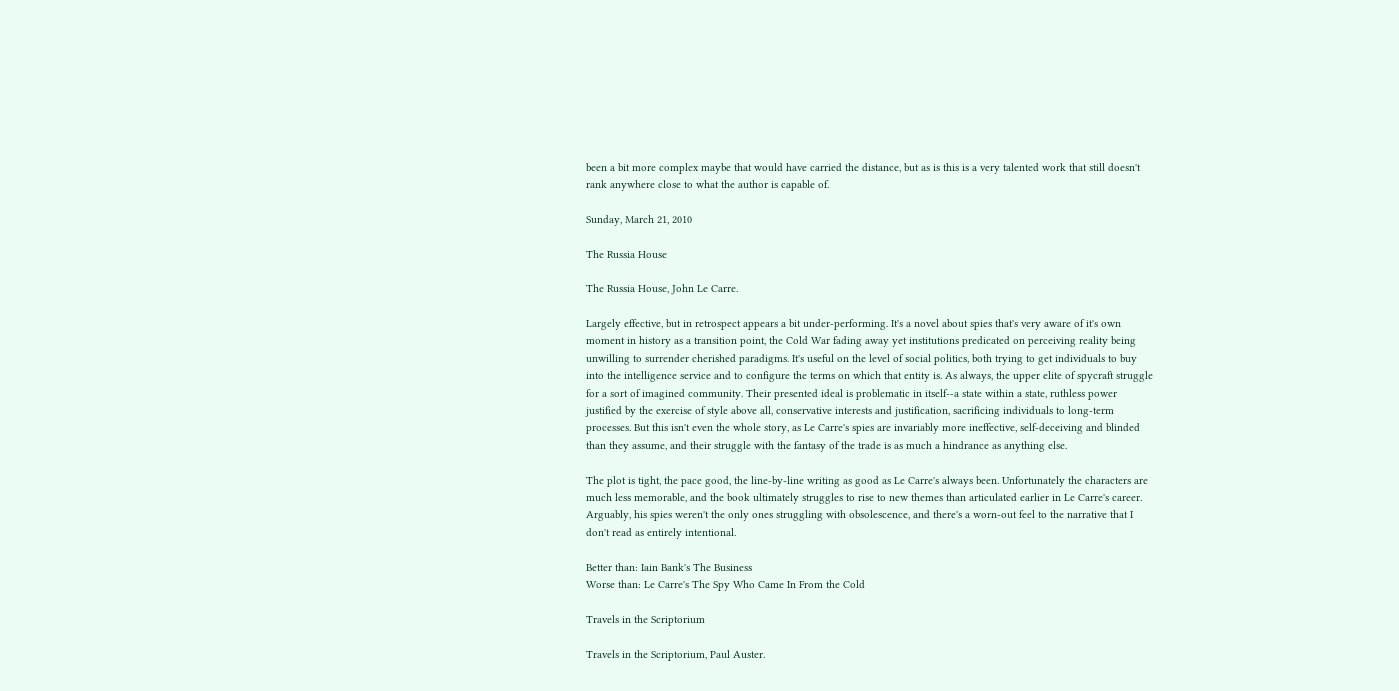been a bit more complex maybe that would have carried the distance, but as is this is a very talented work that still doesn't rank anywhere close to what the author is capable of.

Sunday, March 21, 2010

The Russia House

The Russia House, John Le Carre.

Largely effective, but in retrospect appears a bit under-performing. It's a novel about spies that's very aware of it's own moment in history as a transition point, the Cold War fading away yet institutions predicated on perceiving reality being unwilling to surrender cherished paradigms. It's useful on the level of social politics, both trying to get individuals to buy into the intelligence service and to configure the terms on which that entity is. As always, the upper elite of spycraft struggle for a sort of imagined community. Their presented ideal is problematic in itself--a state within a state, ruthless power justified by the exercise of style above all, conservative interests and justification, sacrificing individuals to long-term processes. But this isn't even the whole story, as Le Carre's spies are invariably more ineffective, self-deceiving and blinded than they assume, and their struggle with the fantasy of the trade is as much a hindrance as anything else.

The plot is tight, the pace good, the line-by-line writing as good as Le Carre's always been. Unfortunately the characters are much less memorable, and the book ultimately struggles to rise to new themes than articulated earlier in Le Carre's career. Arguably, his spies weren't the only ones struggling with obsolescence, and there's a worn-out feel to the narrative that I don't read as entirely intentional.

Better than: Iain Bank's The Business
Worse than: Le Carre's The Spy Who Came In From the Cold

Travels in the Scriptorium

Travels in the Scriptorium, Paul Auster.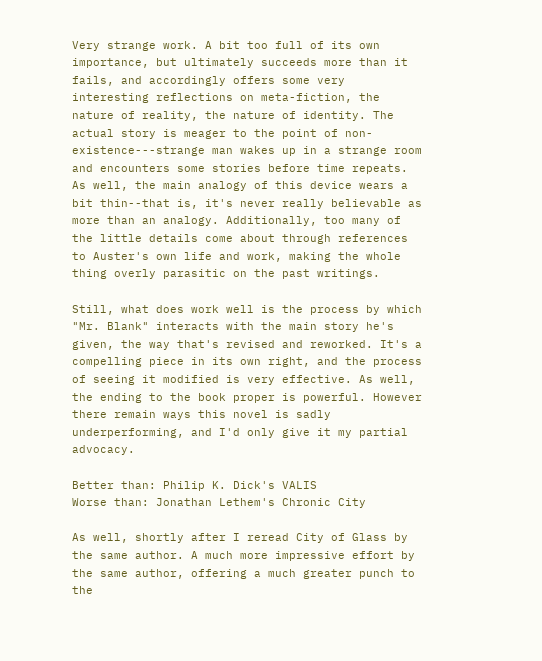Very strange work. A bit too full of its own importance, but ultimately succeeds more than it fails, and accordingly offers some very interesting reflections on meta-fiction, the nature of reality, the nature of identity. The actual story is meager to the point of non-existence---strange man wakes up in a strange room and encounters some stories before time repeats. As well, the main analogy of this device wears a bit thin--that is, it's never really believable as more than an analogy. Additionally, too many of the little details come about through references to Auster's own life and work, making the whole thing overly parasitic on the past writings.

Still, what does work well is the process by which "Mr. Blank" interacts with the main story he's given, the way that's revised and reworked. It's a compelling piece in its own right, and the process of seeing it modified is very effective. As well, the ending to the book proper is powerful. However there remain ways this novel is sadly underperforming, and I'd only give it my partial advocacy.

Better than: Philip K. Dick's VALIS
Worse than: Jonathan Lethem's Chronic City

As well, shortly after I reread City of Glass by the same author. A much more impressive effort by the same author, offering a much greater punch to the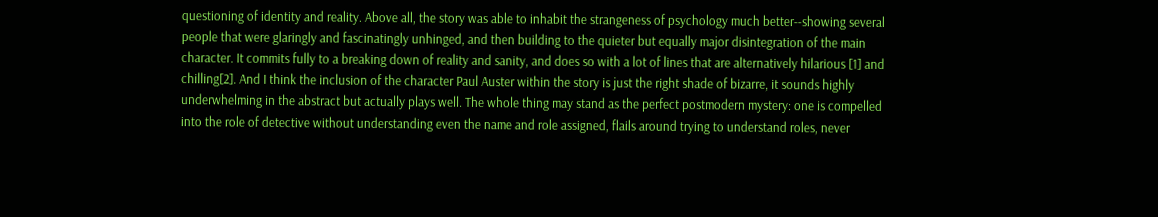questioning of identity and reality. Above all, the story was able to inhabit the strangeness of psychology much better--showing several people that were glaringly and fascinatingly unhinged, and then building to the quieter but equally major disintegration of the main character. It commits fully to a breaking down of reality and sanity, and does so with a lot of lines that are alternatively hilarious [1] and chilling[2]. And I think the inclusion of the character Paul Auster within the story is just the right shade of bizarre, it sounds highly underwhelming in the abstract but actually plays well. The whole thing may stand as the perfect postmodern mystery: one is compelled into the role of detective without understanding even the name and role assigned, flails around trying to understand roles, never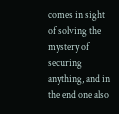comes in sight of solving the mystery of securing anything, and in the end one also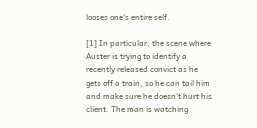looses one's entire self.

[1] In particular, the scene where Auster is trying to identify a recently released convict as he gets off a train, so he can tail him and make sure he doesn't hurt his client. The man is watching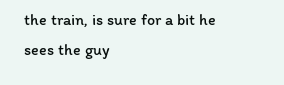the train, is sure for a bit he sees the guy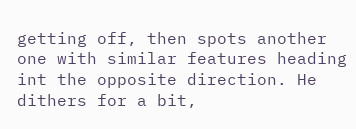getting off, then spots another one with similar features heading int the opposite direction. He dithers for a bit,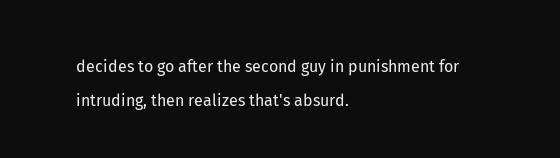decides to go after the second guy in punishment for intruding, then realizes that's absurd.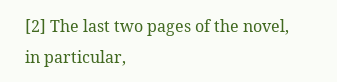[2] The last two pages of the novel, in particular,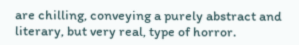are chilling, conveying a purely abstract and literary, but very real, type of horror.